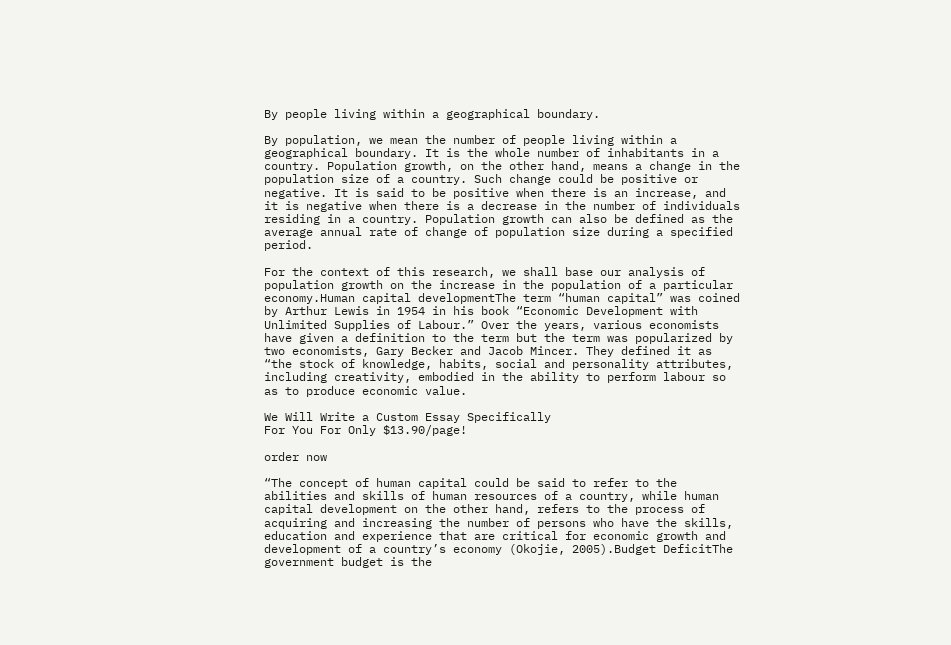By people living within a geographical boundary.

By population, we mean the number of people living within a geographical boundary. It is the whole number of inhabitants in a country. Population growth, on the other hand, means a change in the population size of a country. Such change could be positive or negative. It is said to be positive when there is an increase, and it is negative when there is a decrease in the number of individuals residing in a country. Population growth can also be defined as the average annual rate of change of population size during a specified period.

For the context of this research, we shall base our analysis of population growth on the increase in the population of a particular economy.Human capital developmentThe term “human capital” was coined by Arthur Lewis in 1954 in his book “Economic Development with Unlimited Supplies of Labour.” Over the years, various economists have given a definition to the term but the term was popularized by two economists, Gary Becker and Jacob Mincer. They defined it as “the stock of knowledge, habits, social and personality attributes, including creativity, embodied in the ability to perform labour so as to produce economic value.

We Will Write a Custom Essay Specifically
For You For Only $13.90/page!

order now

“The concept of human capital could be said to refer to the abilities and skills of human resources of a country, while human capital development on the other hand, refers to the process of acquiring and increasing the number of persons who have the skills, education and experience that are critical for economic growth and development of a country’s economy (Okojie, 2005).Budget DeficitThe government budget is the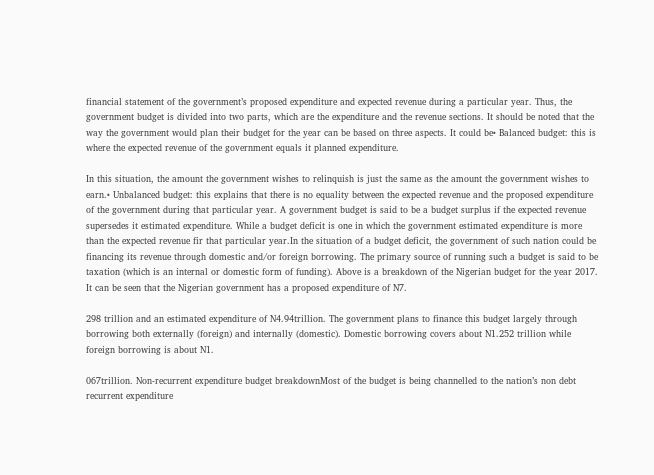financial statement of the government’s proposed expenditure and expected revenue during a particular year. Thus, the government budget is divided into two parts, which are the expenditure and the revenue sections. It should be noted that the way the government would plan their budget for the year can be based on three aspects. It could be• Balanced budget: this is where the expected revenue of the government equals it planned expenditure.

In this situation, the amount the government wishes to relinquish is just the same as the amount the government wishes to earn.• Unbalanced budget: this explains that there is no equality between the expected revenue and the proposed expenditure of the government during that particular year. A government budget is said to be a budget surplus if the expected revenue supersedes it estimated expenditure. While a budget deficit is one in which the government estimated expenditure is more than the expected revenue fir that particular year.In the situation of a budget deficit, the government of such nation could be financing its revenue through domestic and/or foreign borrowing. The primary source of running such a budget is said to be taxation (which is an internal or domestic form of funding). Above is a breakdown of the Nigerian budget for the year 2017. It can be seen that the Nigerian government has a proposed expenditure of N7.

298 trillion and an estimated expenditure of N4.94trillion. The government plans to finance this budget largely through borrowing both externally (foreign) and internally (domestic). Domestic borrowing covers about N1.252 trillion while foreign borrowing is about N1.

067trillion. Non-recurrent expenditure budget breakdownMost of the budget is being channelled to the nation’s non debt recurrent expenditure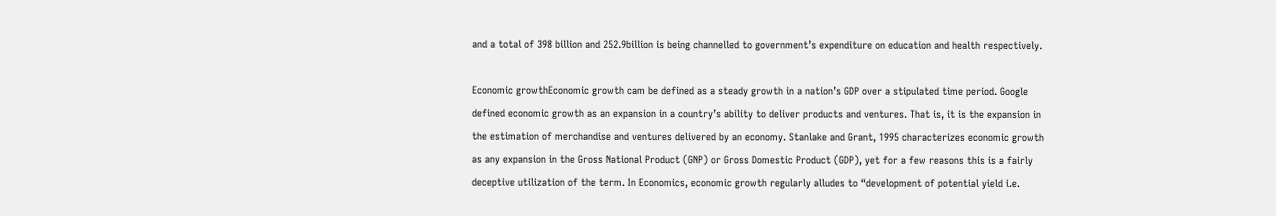and a total of 398 billion and 252.9billion is being channelled to government’s expenditure on education and health respectively.

Economic growthEconomic growth cam be defined as a steady growth in a nation’s GDP over a stipulated time period. Google defined economic growth as an expansion in a country’s ability to deliver products and ventures. That is, it is the expansion in the estimation of merchandise and ventures delivered by an economy. Stanlake and Grant, 1995 characterizes economic growth as any expansion in the Gross National Product (GNP) or Gross Domestic Product (GDP), yet for a few reasons this is a fairly deceptive utilization of the term. In Economics, economic growth regularly alludes to “development of potential yield i.e.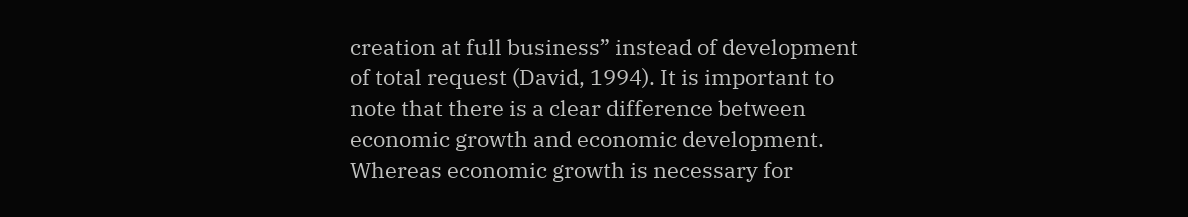creation at full business” instead of development of total request (David, 1994). It is important to note that there is a clear difference between economic growth and economic development. Whereas economic growth is necessary for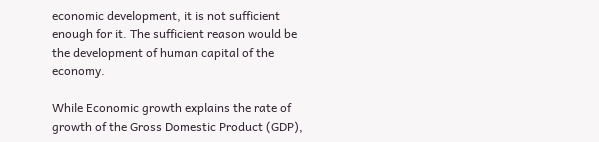economic development, it is not sufficient enough for it. The sufficient reason would be the development of human capital of the economy.

While Economic growth explains the rate of growth of the Gross Domestic Product (GDP),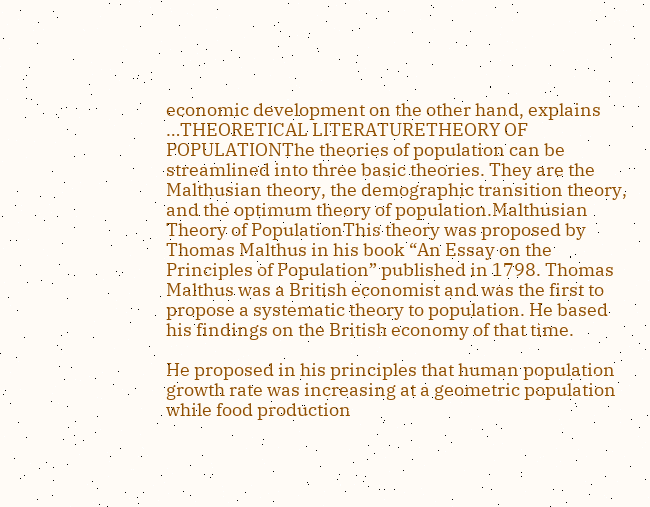economic development on the other hand, explains …THEORETICAL LITERATURETHEORY OF POPULATIONThe theories of population can be streamlined into three basic theories. They are the Malthusian theory, the demographic transition theory, and the optimum theory of population.Malthusian Theory of PopulationThis theory was proposed by Thomas Malthus in his book “An Essay on the Principles of Population” published in 1798. Thomas Malthus was a British economist and was the first to propose a systematic theory to population. He based his findings on the British economy of that time.

He proposed in his principles that human population growth rate was increasing at a geometric population while food production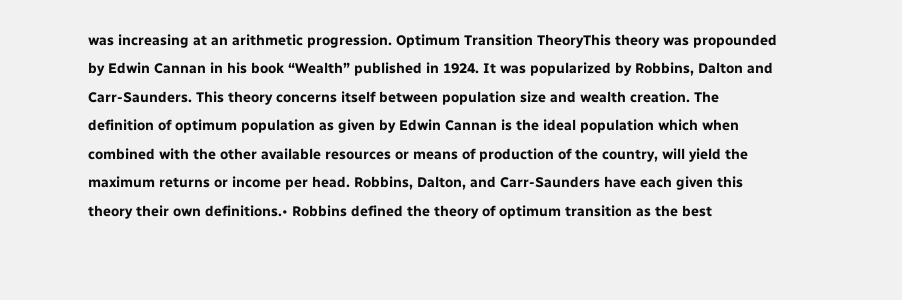was increasing at an arithmetic progression. Optimum Transition TheoryThis theory was propounded by Edwin Cannan in his book “Wealth” published in 1924. It was popularized by Robbins, Dalton and Carr-Saunders. This theory concerns itself between population size and wealth creation. The definition of optimum population as given by Edwin Cannan is the ideal population which when combined with the other available resources or means of production of the country, will yield the maximum returns or income per head. Robbins, Dalton, and Carr-Saunders have each given this theory their own definitions.• Robbins defined the theory of optimum transition as the best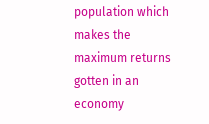population which makes the maximum returns gotten in an economy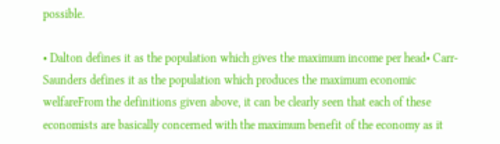possible.

• Dalton defines it as the population which gives the maximum income per head• Carr-Saunders defines it as the population which produces the maximum economic welfareFrom the definitions given above, it can be clearly seen that each of these economists are basically concerned with the maximum benefit of the economy as it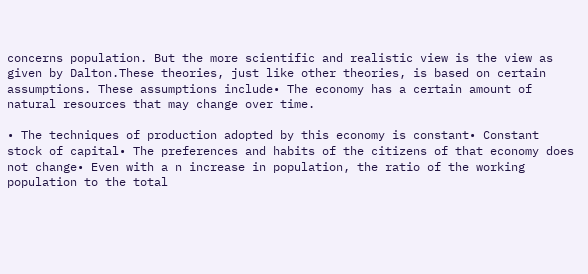concerns population. But the more scientific and realistic view is the view as given by Dalton.These theories, just like other theories, is based on certain assumptions. These assumptions include• The economy has a certain amount of natural resources that may change over time.

• The techniques of production adopted by this economy is constant• Constant stock of capital• The preferences and habits of the citizens of that economy does not change• Even with a n increase in population, the ratio of the working population to the total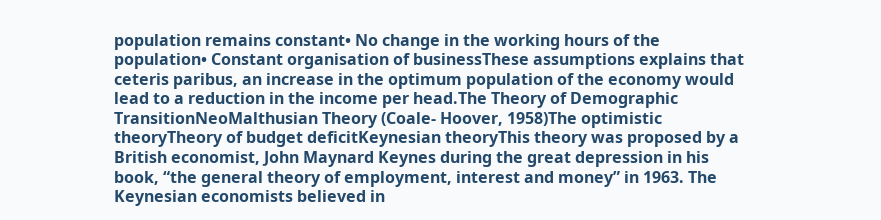population remains constant• No change in the working hours of the population• Constant organisation of businessThese assumptions explains that ceteris paribus, an increase in the optimum population of the economy would lead to a reduction in the income per head.The Theory of Demographic TransitionNeoMalthusian Theory (Coale- Hoover, 1958)The optimistic theoryTheory of budget deficitKeynesian theoryThis theory was proposed by a British economist, John Maynard Keynes during the great depression in his book, “the general theory of employment, interest and money” in 1963. The Keynesian economists believed in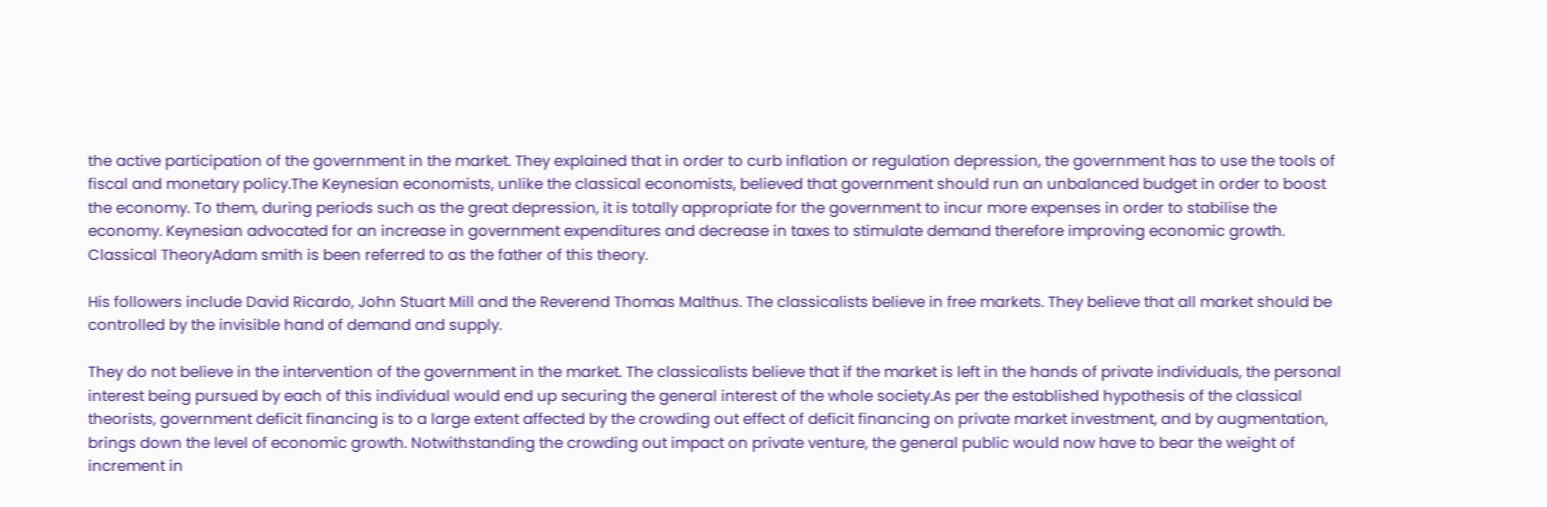the active participation of the government in the market. They explained that in order to curb inflation or regulation depression, the government has to use the tools of fiscal and monetary policy.The Keynesian economists, unlike the classical economists, believed that government should run an unbalanced budget in order to boost the economy. To them, during periods such as the great depression, it is totally appropriate for the government to incur more expenses in order to stabilise the economy. Keynesian advocated for an increase in government expenditures and decrease in taxes to stimulate demand therefore improving economic growth. Classical TheoryAdam smith is been referred to as the father of this theory.

His followers include David Ricardo, John Stuart Mill and the Reverend Thomas Malthus. The classicalists believe in free markets. They believe that all market should be controlled by the invisible hand of demand and supply.

They do not believe in the intervention of the government in the market. The classicalists believe that if the market is left in the hands of private individuals, the personal interest being pursued by each of this individual would end up securing the general interest of the whole society.As per the established hypothesis of the classical theorists, government deficit financing is to a large extent affected by the crowding out effect of deficit financing on private market investment, and by augmentation, brings down the level of economic growth. Notwithstanding the crowding out impact on private venture, the general public would now have to bear the weight of increment in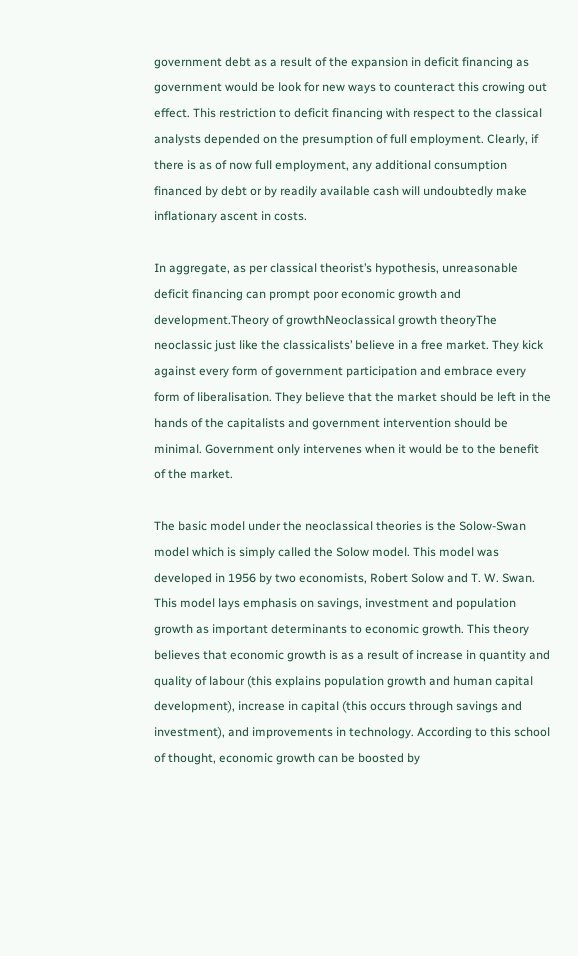government debt as a result of the expansion in deficit financing as government would be look for new ways to counteract this crowing out effect. This restriction to deficit financing with respect to the classical analysts depended on the presumption of full employment. Clearly, if there is as of now full employment, any additional consumption financed by debt or by readily available cash will undoubtedly make inflationary ascent in costs.

In aggregate, as per classical theorist’s hypothesis, unreasonable deficit financing can prompt poor economic growth and development.Theory of growthNeoclassical growth theoryThe neoclassic just like the classicalists’ believe in a free market. They kick against every form of government participation and embrace every form of liberalisation. They believe that the market should be left in the hands of the capitalists and government intervention should be minimal. Government only intervenes when it would be to the benefit of the market.

The basic model under the neoclassical theories is the Solow-Swan model which is simply called the Solow model. This model was developed in 1956 by two economists, Robert Solow and T. W. Swan. This model lays emphasis on savings, investment and population growth as important determinants to economic growth. This theory believes that economic growth is as a result of increase in quantity and quality of labour (this explains population growth and human capital development), increase in capital (this occurs through savings and investment), and improvements in technology. According to this school of thought, economic growth can be boosted by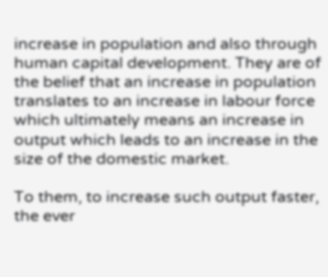increase in population and also through human capital development. They are of the belief that an increase in population translates to an increase in labour force which ultimately means an increase in output which leads to an increase in the size of the domestic market.

To them, to increase such output faster, the ever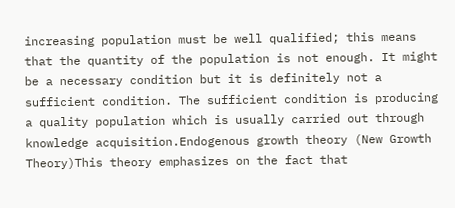increasing population must be well qualified; this means that the quantity of the population is not enough. It might be a necessary condition but it is definitely not a sufficient condition. The sufficient condition is producing a quality population which is usually carried out through knowledge acquisition.Endogenous growth theory (New Growth Theory)This theory emphasizes on the fact that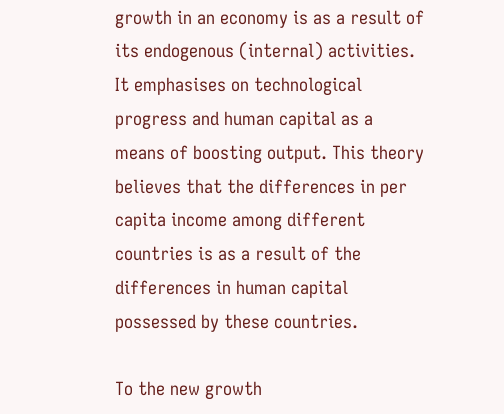growth in an economy is as a result of its endogenous (internal) activities. It emphasises on technological progress and human capital as a means of boosting output. This theory believes that the differences in per capita income among different countries is as a result of the differences in human capital possessed by these countries.

To the new growth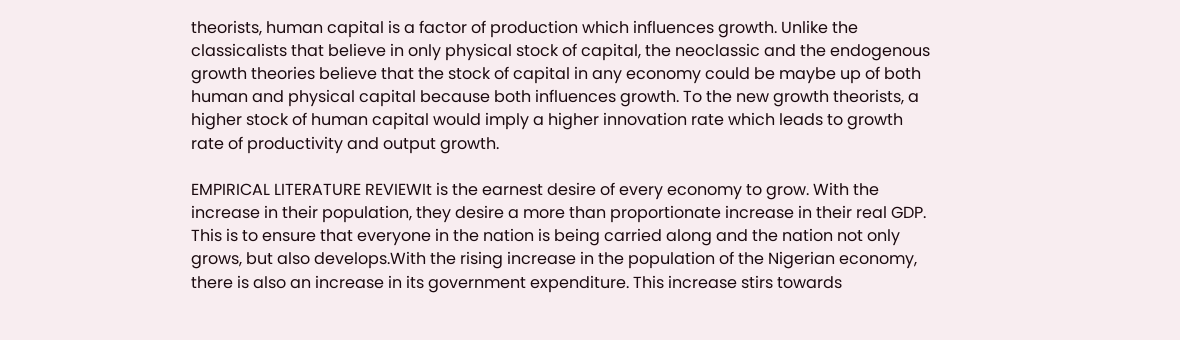theorists, human capital is a factor of production which influences growth. Unlike the classicalists that believe in only physical stock of capital, the neoclassic and the endogenous growth theories believe that the stock of capital in any economy could be maybe up of both human and physical capital because both influences growth. To the new growth theorists, a higher stock of human capital would imply a higher innovation rate which leads to growth rate of productivity and output growth.

EMPIRICAL LITERATURE REVIEWIt is the earnest desire of every economy to grow. With the increase in their population, they desire a more than proportionate increase in their real GDP. This is to ensure that everyone in the nation is being carried along and the nation not only grows, but also develops.With the rising increase in the population of the Nigerian economy, there is also an increase in its government expenditure. This increase stirs towards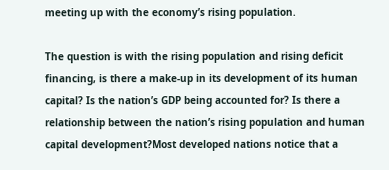meeting up with the economy’s rising population.

The question is with the rising population and rising deficit financing, is there a make-up in its development of its human capital? Is the nation’s GDP being accounted for? Is there a relationship between the nation’s rising population and human capital development?Most developed nations notice that a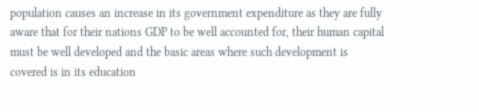population causes an increase in its government expenditure as they are fully aware that for their nations GDP to be well accounted for, their human capital must be well developed and the basic areas where such development is covered is in its education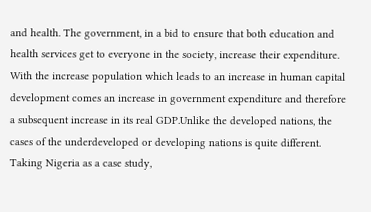and health. The government, in a bid to ensure that both education and health services get to everyone in the society, increase their expenditure. With the increase population which leads to an increase in human capital development comes an increase in government expenditure and therefore a subsequent increase in its real GDP.Unlike the developed nations, the cases of the underdeveloped or developing nations is quite different. Taking Nigeria as a case study,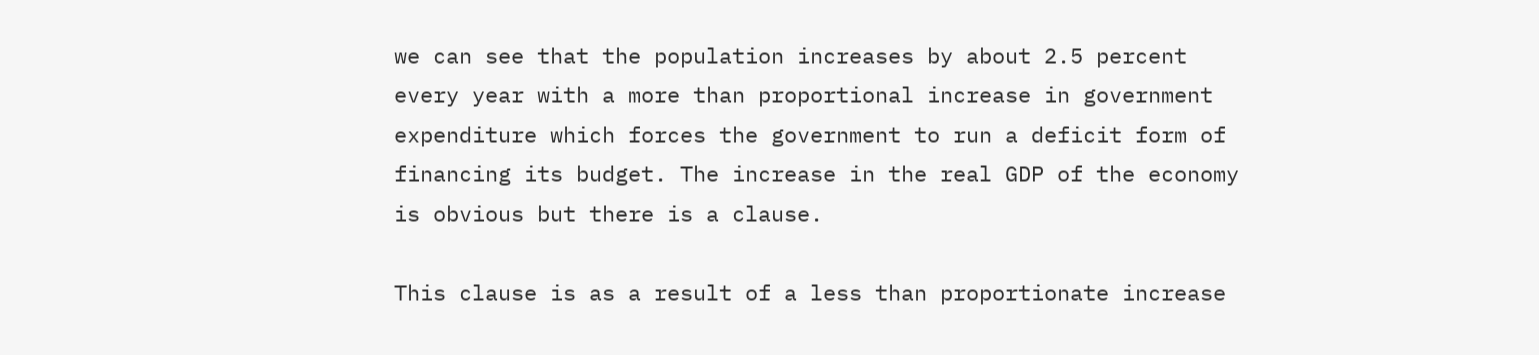we can see that the population increases by about 2.5 percent every year with a more than proportional increase in government expenditure which forces the government to run a deficit form of financing its budget. The increase in the real GDP of the economy is obvious but there is a clause.

This clause is as a result of a less than proportionate increase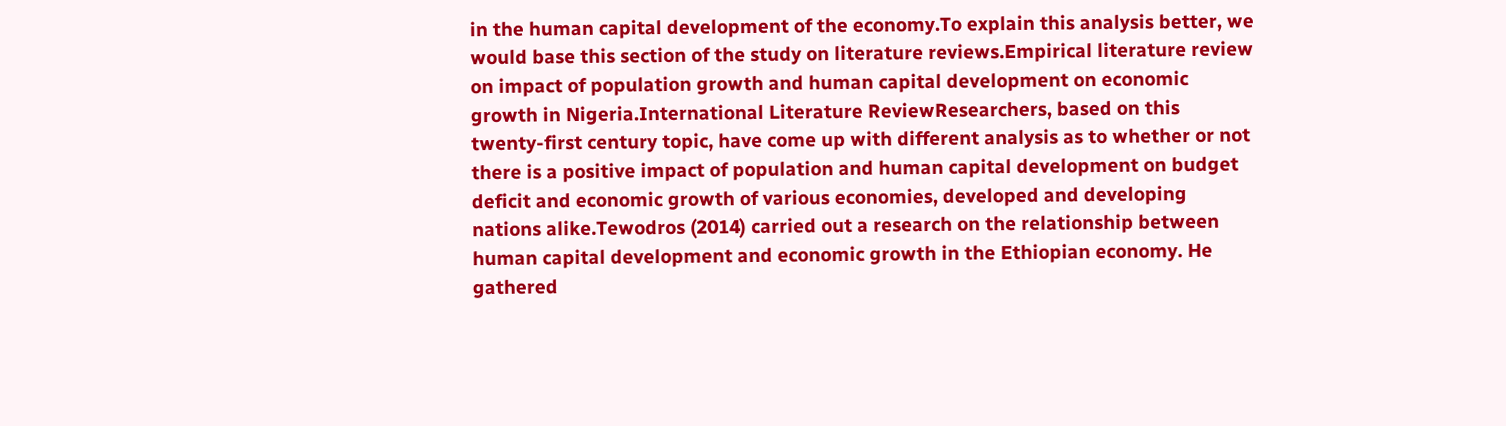in the human capital development of the economy.To explain this analysis better, we would base this section of the study on literature reviews.Empirical literature review on impact of population growth and human capital development on economic growth in Nigeria.International Literature ReviewResearchers, based on this twenty-first century topic, have come up with different analysis as to whether or not there is a positive impact of population and human capital development on budget deficit and economic growth of various economies, developed and developing nations alike.Tewodros (2014) carried out a research on the relationship between human capital development and economic growth in the Ethiopian economy. He gathered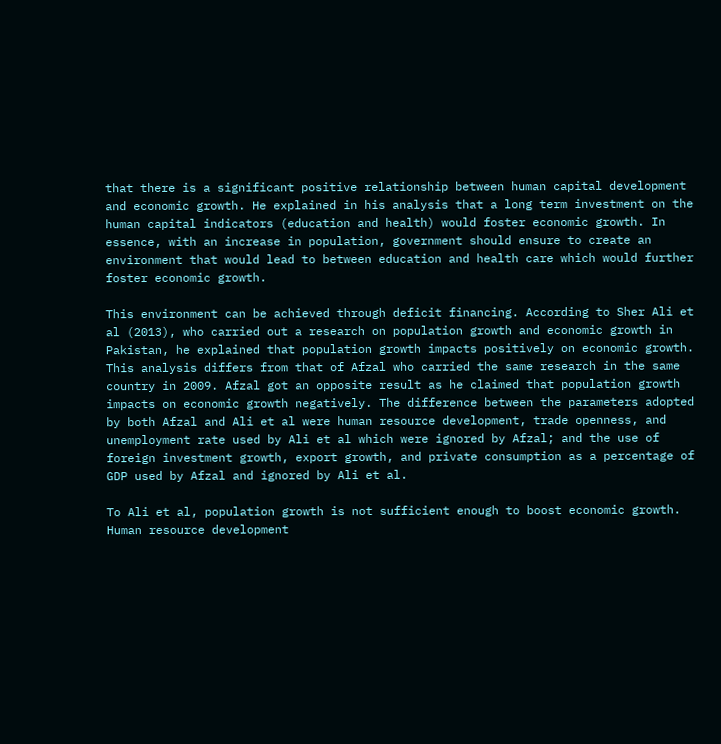that there is a significant positive relationship between human capital development and economic growth. He explained in his analysis that a long term investment on the human capital indicators (education and health) would foster economic growth. In essence, with an increase in population, government should ensure to create an environment that would lead to between education and health care which would further foster economic growth.

This environment can be achieved through deficit financing. According to Sher Ali et al (2013), who carried out a research on population growth and economic growth in Pakistan, he explained that population growth impacts positively on economic growth. This analysis differs from that of Afzal who carried the same research in the same country in 2009. Afzal got an opposite result as he claimed that population growth impacts on economic growth negatively. The difference between the parameters adopted by both Afzal and Ali et al were human resource development, trade openness, and unemployment rate used by Ali et al which were ignored by Afzal; and the use of foreign investment growth, export growth, and private consumption as a percentage of GDP used by Afzal and ignored by Ali et al.

To Ali et al, population growth is not sufficient enough to boost economic growth. Human resource development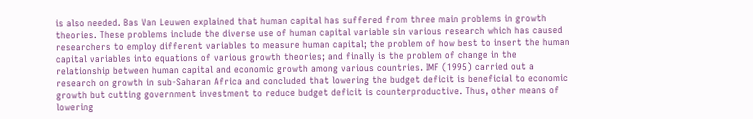is also needed. Bas Van Leuwen explained that human capital has suffered from three main problems in growth theories. These problems include the diverse use of human capital variable sin various research which has caused researchers to employ different variables to measure human capital; the problem of how best to insert the human capital variables into equations of various growth theories; and finally is the problem of change in the relationship between human capital and economic growth among various countries. IMF (1995) carried out a research on growth in sub-Saharan Africa and concluded that lowering the budget deficit is beneficial to economic growth but cutting government investment to reduce budget deficit is counterproductive. Thus, other means of lowering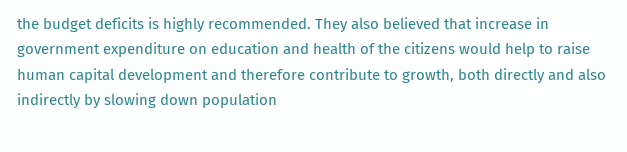the budget deficits is highly recommended. They also believed that increase in government expenditure on education and health of the citizens would help to raise human capital development and therefore contribute to growth, both directly and also indirectly by slowing down population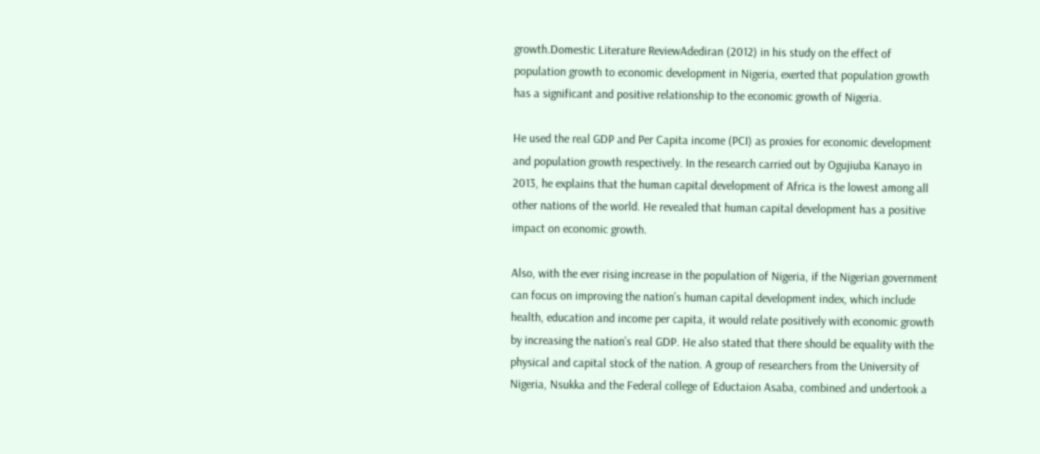growth.Domestic Literature ReviewAdediran (2012) in his study on the effect of population growth to economic development in Nigeria, exerted that population growth has a significant and positive relationship to the economic growth of Nigeria.

He used the real GDP and Per Capita income (PCI) as proxies for economic development and population growth respectively. In the research carried out by Ogujiuba Kanayo in 2013, he explains that the human capital development of Africa is the lowest among all other nations of the world. He revealed that human capital development has a positive impact on economic growth.

Also, with the ever rising increase in the population of Nigeria, if the Nigerian government can focus on improving the nation’s human capital development index, which include health, education and income per capita, it would relate positively with economic growth by increasing the nation’s real GDP. He also stated that there should be equality with the physical and capital stock of the nation. A group of researchers from the University of Nigeria, Nsukka and the Federal college of Eductaion Asaba, combined and undertook a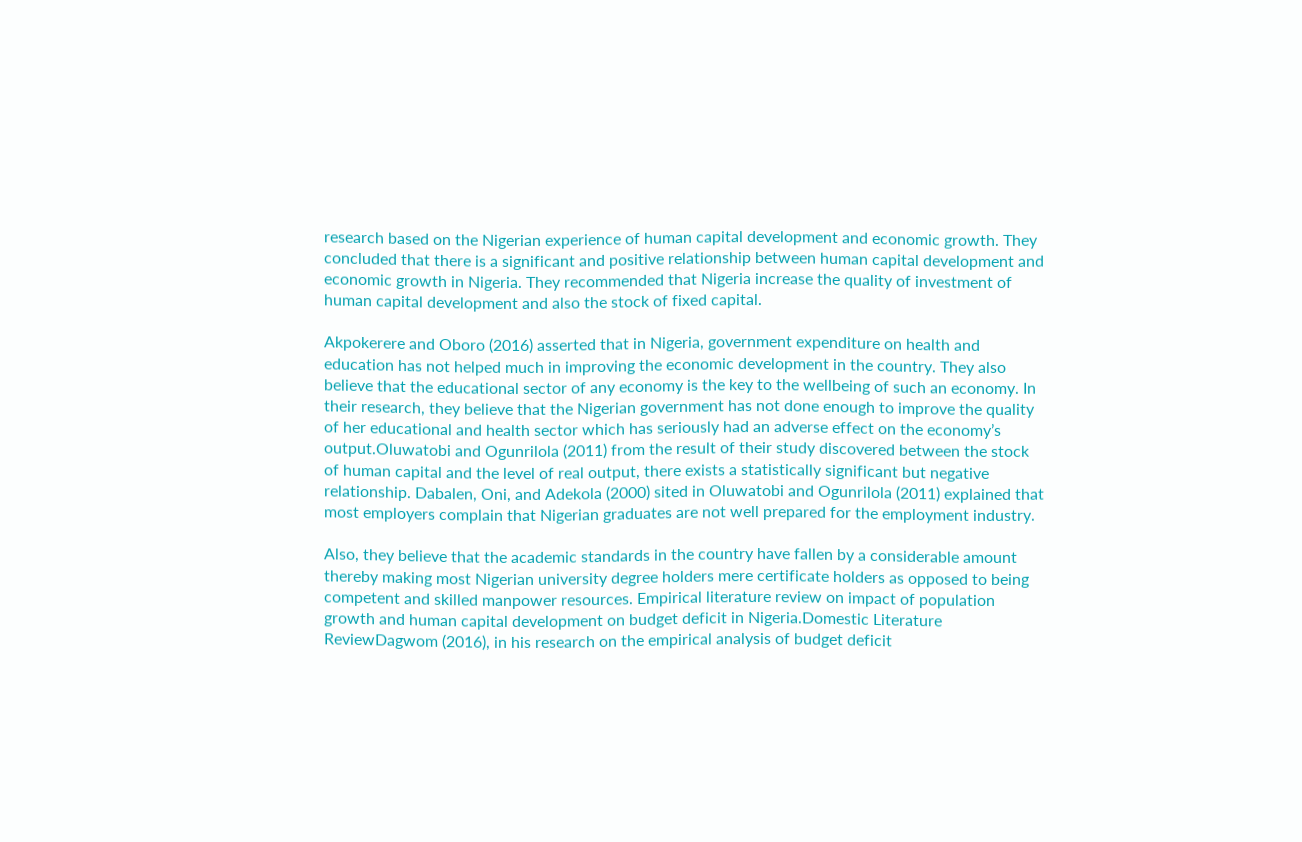research based on the Nigerian experience of human capital development and economic growth. They concluded that there is a significant and positive relationship between human capital development and economic growth in Nigeria. They recommended that Nigeria increase the quality of investment of human capital development and also the stock of fixed capital.

Akpokerere and Oboro (2016) asserted that in Nigeria, government expenditure on health and education has not helped much in improving the economic development in the country. They also believe that the educational sector of any economy is the key to the wellbeing of such an economy. In their research, they believe that the Nigerian government has not done enough to improve the quality of her educational and health sector which has seriously had an adverse effect on the economy’s output.Oluwatobi and Ogunrilola (2011) from the result of their study discovered between the stock of human capital and the level of real output, there exists a statistically significant but negative relationship. Dabalen, Oni, and Adekola (2000) sited in Oluwatobi and Ogunrilola (2011) explained that most employers complain that Nigerian graduates are not well prepared for the employment industry.

Also, they believe that the academic standards in the country have fallen by a considerable amount thereby making most Nigerian university degree holders mere certificate holders as opposed to being competent and skilled manpower resources. Empirical literature review on impact of population growth and human capital development on budget deficit in Nigeria.Domestic Literature ReviewDagwom (2016), in his research on the empirical analysis of budget deficit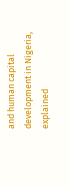and human capital development in Nigeria, explained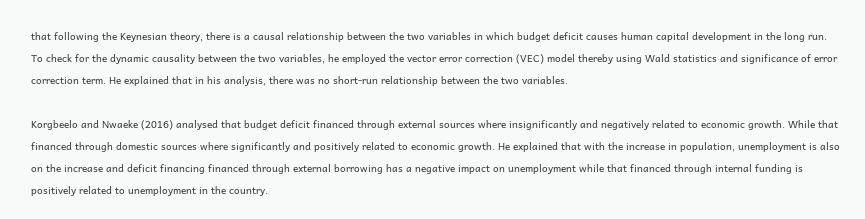that following the Keynesian theory, there is a causal relationship between the two variables in which budget deficit causes human capital development in the long run. To check for the dynamic causality between the two variables, he employed the vector error correction (VEC) model thereby using Wald statistics and significance of error correction term. He explained that in his analysis, there was no short-run relationship between the two variables.

Korgbeelo and Nwaeke (2016) analysed that budget deficit financed through external sources where insignificantly and negatively related to economic growth. While that financed through domestic sources where significantly and positively related to economic growth. He explained that with the increase in population, unemployment is also on the increase and deficit financing financed through external borrowing has a negative impact on unemployment while that financed through internal funding is positively related to unemployment in the country.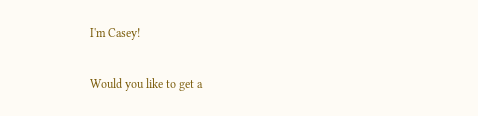I'm Casey!

Would you like to get a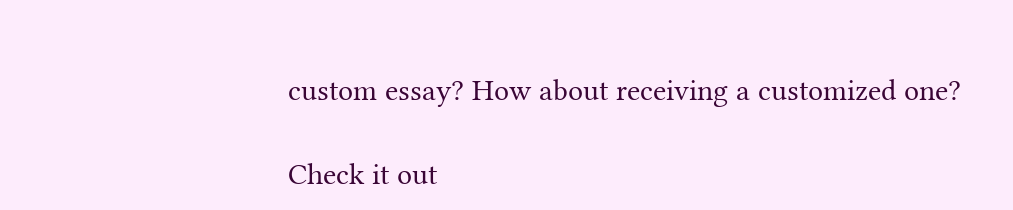custom essay? How about receiving a customized one?

Check it out